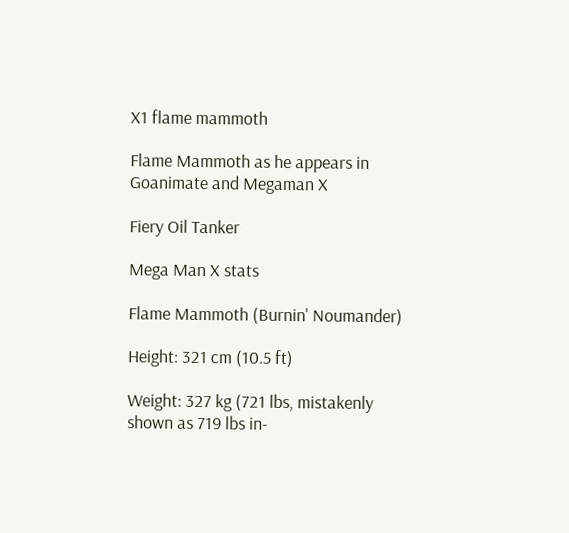X1 flame mammoth

Flame Mammoth as he appears in Goanimate and Megaman X

Fiery Oil Tanker

Mega Man X stats

Flame Mammoth (Burnin' Noumander)

Height: 321 cm (10.5 ft)

Weight: 327 kg (721 lbs, mistakenly shown as 719 lbs in-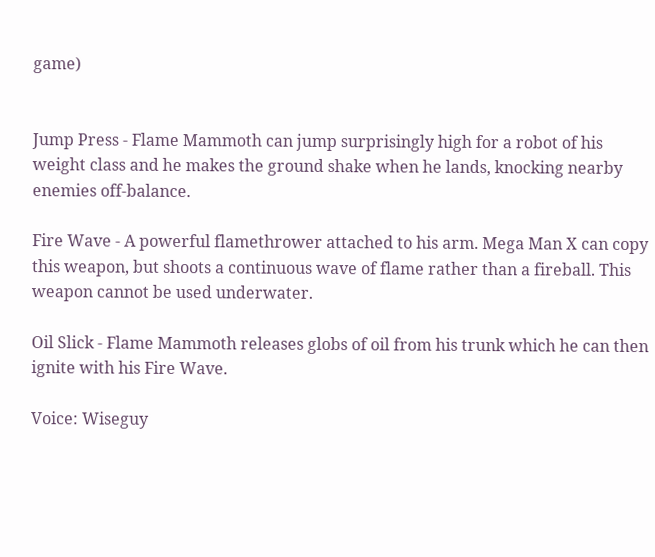game)


Jump Press - Flame Mammoth can jump surprisingly high for a robot of his weight class and he makes the ground shake when he lands, knocking nearby enemies off-balance.

Fire Wave - A powerful flamethrower attached to his arm. Mega Man X can copy this weapon, but shoots a continuous wave of flame rather than a fireball. This weapon cannot be used underwater.

Oil Slick - Flame Mammoth releases globs of oil from his trunk which he can then ignite with his Fire Wave.

Voice: Wiseguy